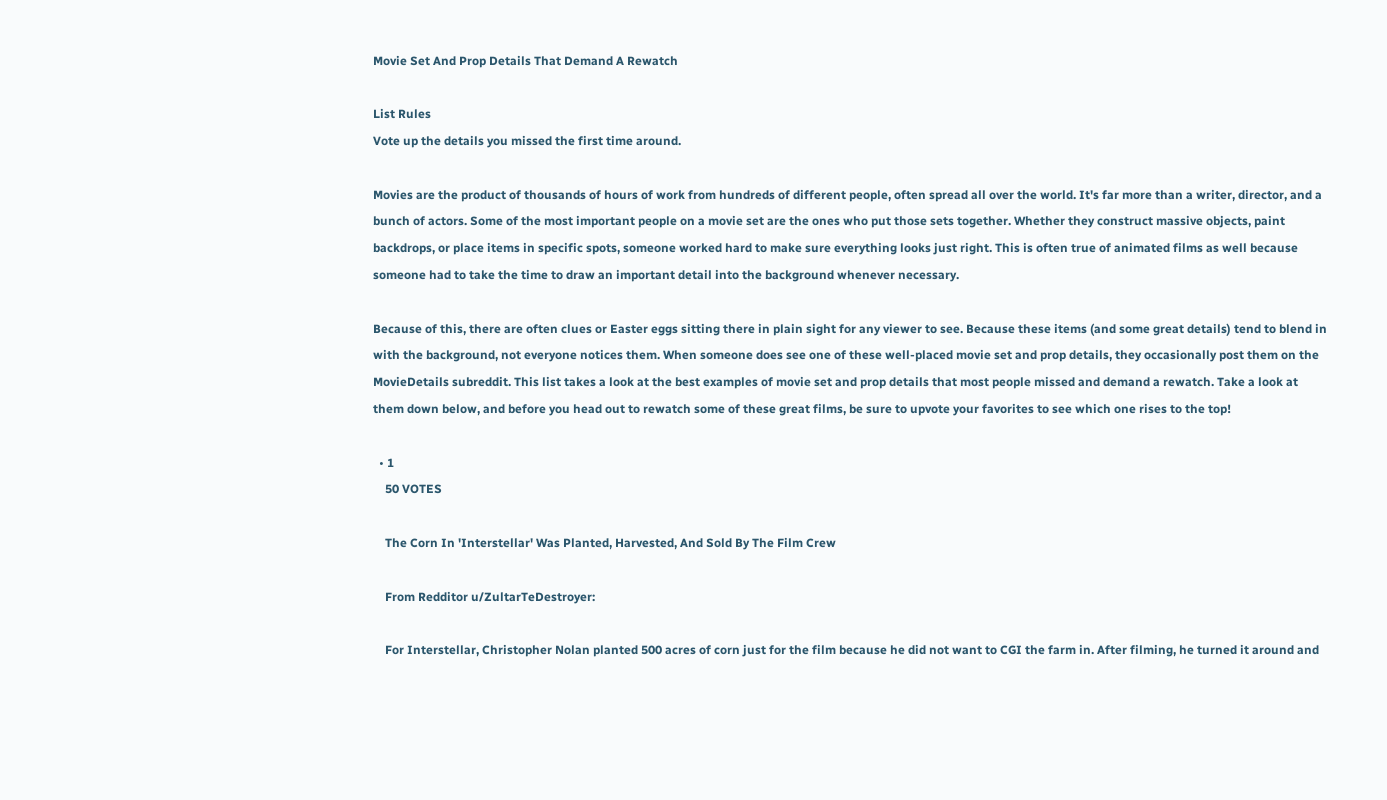Movie Set And Prop Details That Demand A Rewatch

List Rules
Vote up the details you missed the first time around.

Movies are the product of thousands of hours of work from hundreds of different people, often spread all over the world. It's far more than a writer, director, and a bunch of actors. Some of the most important people on a movie set are the ones who put those sets together. Whether they construct massive objects, paint backdrops, or place items in specific spots, someone worked hard to make sure everything looks just right. This is often true of animated films as well because someone had to take the time to draw an important detail into the background whenever necessary.

Because of this, there are often clues or Easter eggs sitting there in plain sight for any viewer to see. Because these items (and some great details) tend to blend in with the background, not everyone notices them. When someone does see one of these well-placed movie set and prop details, they occasionally post them on the MovieDetails subreddit. This list takes a look at the best examples of movie set and prop details that most people missed and demand a rewatch. Take a look at them down below, and before you head out to rewatch some of these great films, be sure to upvote your favorites to see which one rises to the top!

  • 1
    50 VOTES

    The Corn In 'Interstellar' Was Planted, Harvested, And Sold By The Film Crew

    From Redditor u/ZultarTeDestroyer:

    For Interstellar, Christopher Nolan planted 500 acres of corn just for the film because he did not want to CGI the farm in. After filming, he turned it around and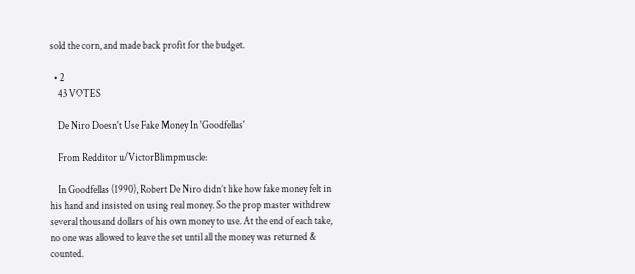sold the corn, and made back profit for the budget.

  • 2
    43 VOTES

    De Niro Doesn't Use Fake Money In 'Goodfellas'

    From Redditor u/VictorBlimpmuscle:

    In Goodfellas (1990), Robert De Niro didn’t like how fake money felt in his hand and insisted on using real money. So the prop master withdrew several thousand dollars of his own money to use. At the end of each take, no one was allowed to leave the set until all the money was returned & counted.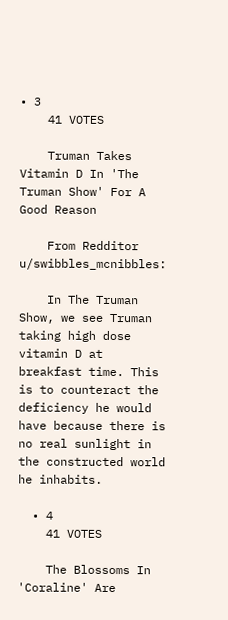• 3
    41 VOTES

    Truman Takes Vitamin D In 'The Truman Show' For A Good Reason

    From Redditor u/swibbles_mcnibbles:

    In The Truman Show, we see Truman taking high dose vitamin D at breakfast time. This is to counteract the deficiency he would have because there is no real sunlight in the constructed world he inhabits.

  • 4
    41 VOTES

    The Blossoms In 'Coraline' Are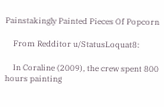Painstakingly Painted Pieces Of Popcorn

    From Redditor u/StatusLoquat8:

    In Coraline (2009), the crew spent 800 hours painting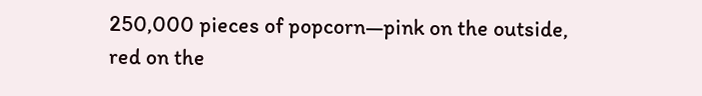250,000 pieces of popcorn—pink on the outside, red on the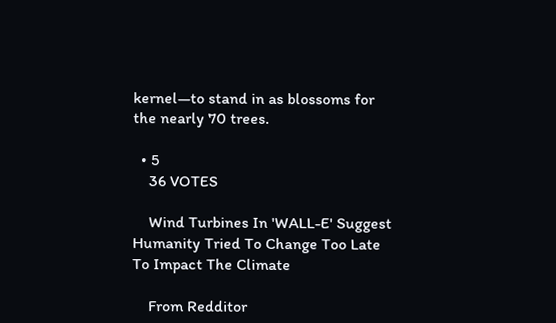kernel—to stand in as blossoms for the nearly 70 trees.

  • 5
    36 VOTES

    Wind Turbines In 'WALL-E' Suggest Humanity Tried To Change Too Late To Impact The Climate

    From Redditor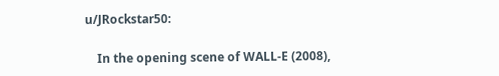u/JRockstar50:

    In the opening scene of WALL-E (2008),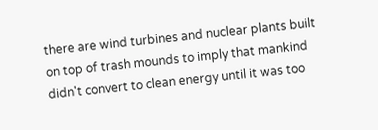there are wind turbines and nuclear plants built on top of trash mounds to imply that mankind didn't convert to clean energy until it was too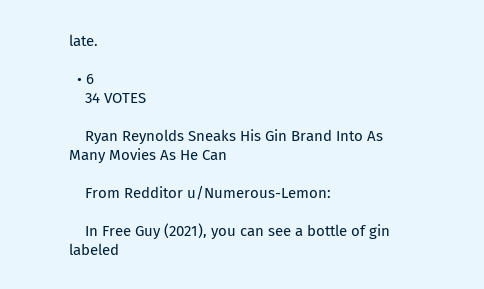late.

  • 6
    34 VOTES

    Ryan Reynolds Sneaks His Gin Brand Into As Many Movies As He Can

    From Redditor u/Numerous-Lemon:

    In Free Guy (2021), you can see a bottle of gin labeled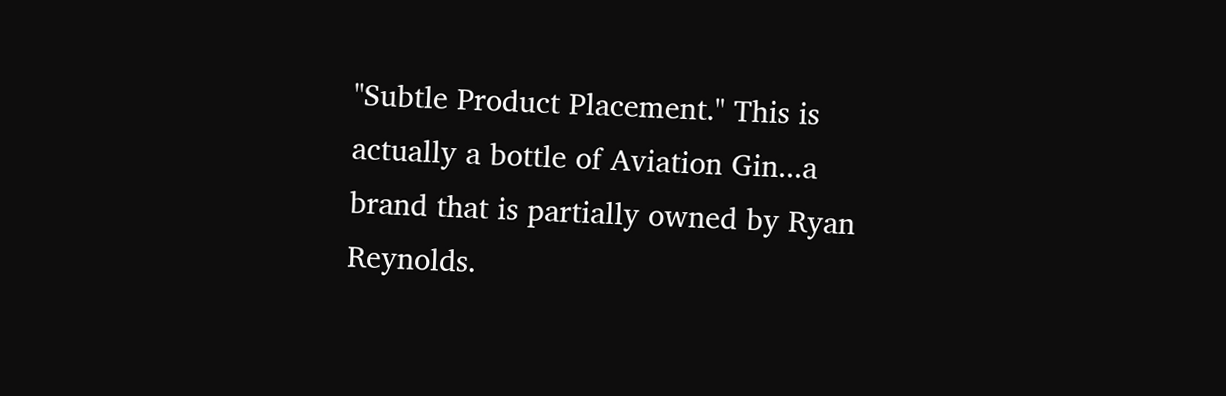"Subtle Product Placement." This is actually a bottle of Aviation Gin...a brand that is partially owned by Ryan Reynolds.